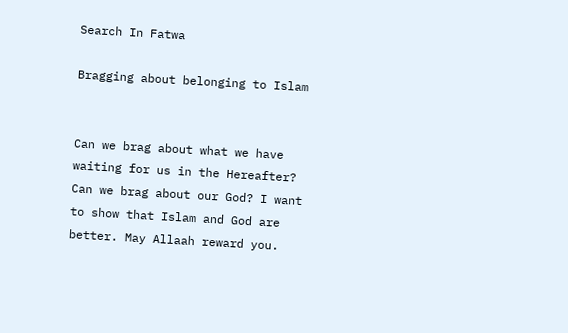Search In Fatwa

Bragging about belonging to Islam


Can we brag about what we have waiting for us in the Hereafter? Can we brag about our God? I want to show that Islam and God are better. May Allaah reward you.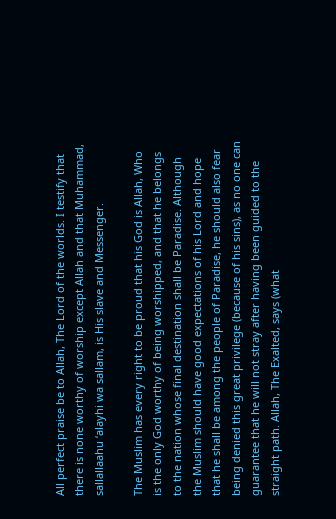All perfect praise be to Allah, The Lord of the worlds. I testify that there is none worthy of worship except Allah and that Muhammad, sallallaahu ‘alayhi wa sallam, is His slave and Messenger.

The Muslim has every right to be proud that his God is Allah, Who is the only God worthy of being worshipped, and that he belongs to the nation whose final destination shall be Paradise. Although the Muslim should have good expectations of his Lord and hope that he shall be among the people of Paradise, he should also fear being denied this great privilege (because of his sins), as no one can guarantee that he will not stray after having been guided to the straight path. Allah, The Exalted, says (what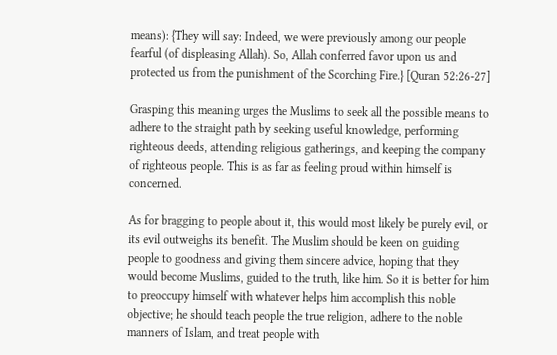means): {They will say: Indeed, we were previously among our people fearful (of displeasing Allah). So, Allah conferred favor upon us and protected us from the punishment of the Scorching Fire.} [Quran 52:26-27]

Grasping this meaning urges the Muslims to seek all the possible means to adhere to the straight path by seeking useful knowledge, performing righteous deeds, attending religious gatherings, and keeping the company of righteous people. This is as far as feeling proud within himself is concerned.

As for bragging to people about it, this would most likely be purely evil, or its evil outweighs its benefit. The Muslim should be keen on guiding people to goodness and giving them sincere advice, hoping that they would become Muslims, guided to the truth, like him. So it is better for him to preoccupy himself with whatever helps him accomplish this noble objective; he should teach people the true religion, adhere to the noble manners of Islam, and treat people with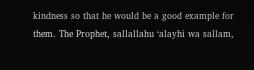kindness so that he would be a good example for them. The Prophet, sallallahu ‘alayhi wa sallam,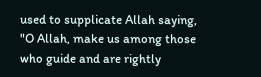used to supplicate Allah saying, "O Allah, make us among those who guide and are rightly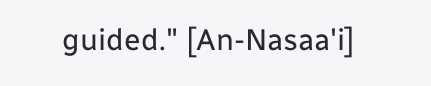guided." [An-Nasaa'i]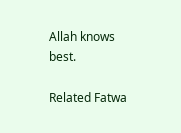Allah knows best.

Related Fatwa